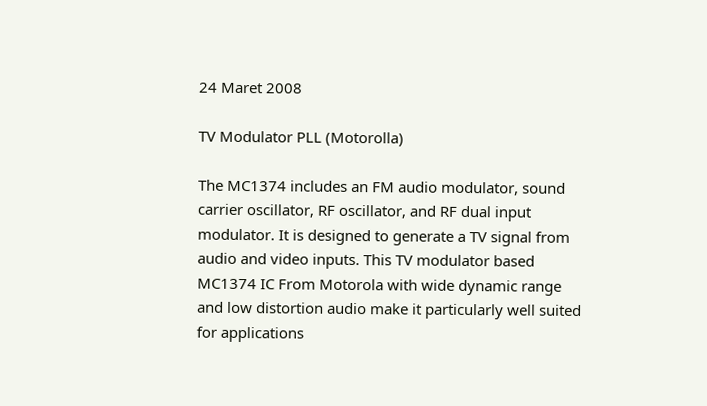24 Maret 2008

TV Modulator PLL (Motorolla)

The MC1374 includes an FM audio modulator, sound carrier oscillator, RF oscillator, and RF dual input modulator. It is designed to generate a TV signal from audio and video inputs. This TV modulator based MC1374 IC From Motorola with wide dynamic range and low distortion audio make it particularly well suited for applications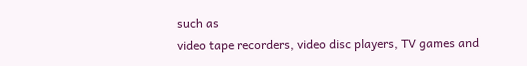such as
video tape recorders, video disc players, TV games and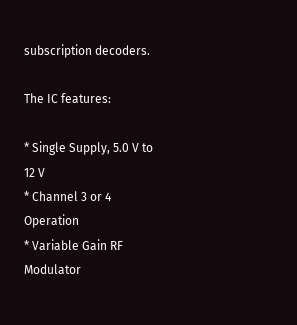subscription decoders.

The IC features:

* Single Supply, 5.0 V to 12 V
* Channel 3 or 4 Operation
* Variable Gain RF Modulator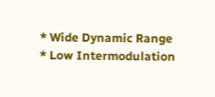* Wide Dynamic Range
* Low Intermodulation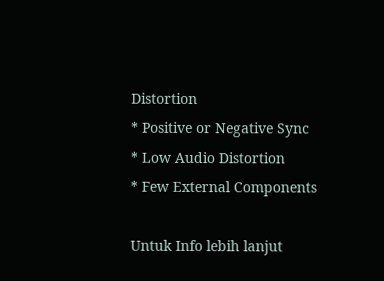Distortion
* Positive or Negative Sync
* Low Audio Distortion
* Few External Components

Untuk Info lebih lanjut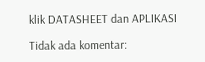klik DATASHEET dan APLIKASI

Tidak ada komentar: